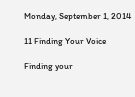Monday, September 1, 2014

11 Finding Your Voice

Finding your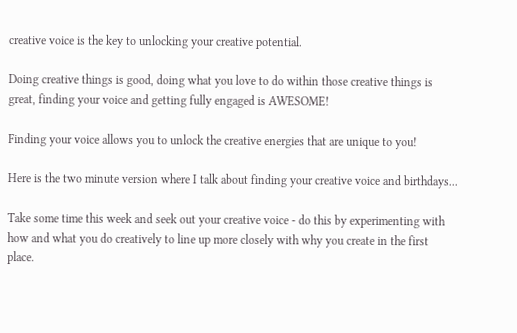creative voice is the key to unlocking your creative potential.

Doing creative things is good, doing what you love to do within those creative things is great, finding your voice and getting fully engaged is AWESOME!

Finding your voice allows you to unlock the creative energies that are unique to you!

Here is the two minute version where I talk about finding your creative voice and birthdays...

Take some time this week and seek out your creative voice - do this by experimenting with how and what you do creatively to line up more closely with why you create in the first place.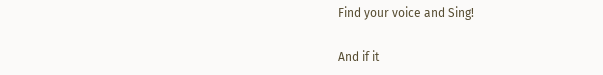Find your voice and Sing!

And if it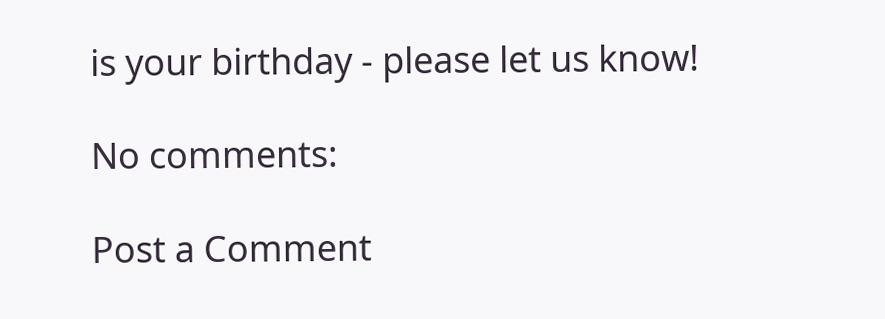is your birthday - please let us know!

No comments:

Post a Comment